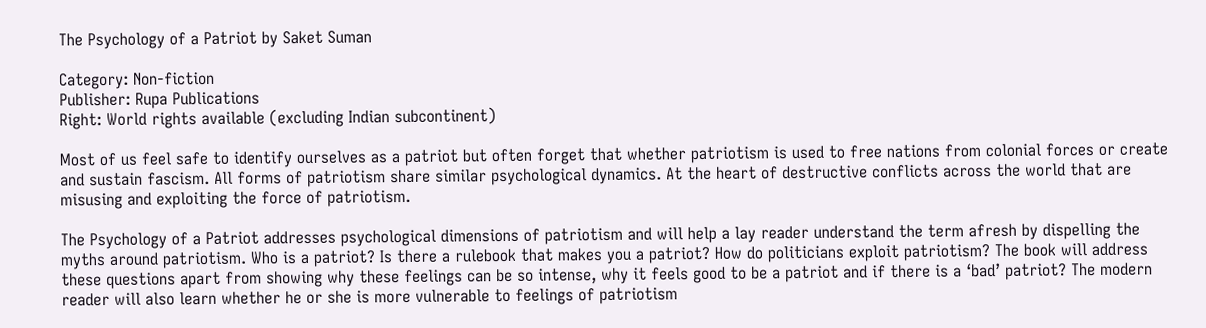The Psychology of a Patriot by Saket Suman

Category: Non-fiction
Publisher: Rupa Publications
Right: World rights available (excluding Indian subcontinent)

Most of us feel safe to identify ourselves as a patriot but often forget that whether patriotism is used to free nations from colonial forces or create and sustain fascism. All forms of patriotism share similar psychological dynamics. At the heart of destructive conflicts across the world that are misusing and exploiting the force of patriotism.

The Psychology of a Patriot addresses psychological dimensions of patriotism and will help a lay reader understand the term afresh by dispelling the myths around patriotism. Who is a patriot? Is there a rulebook that makes you a patriot? How do politicians exploit patriotism? The book will address these questions apart from showing why these feelings can be so intense, why it feels good to be a patriot and if there is a ‘bad’ patriot? The modern reader will also learn whether he or she is more vulnerable to feelings of patriotism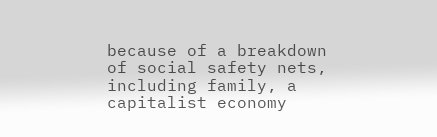because of a breakdown of social safety nets, including family, a capitalist economy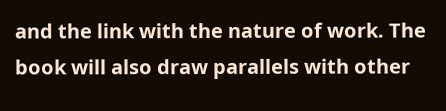and the link with the nature of work. The book will also draw parallels with other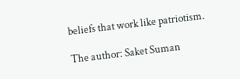beliefs that work like patriotism.

The author: Saket Suman